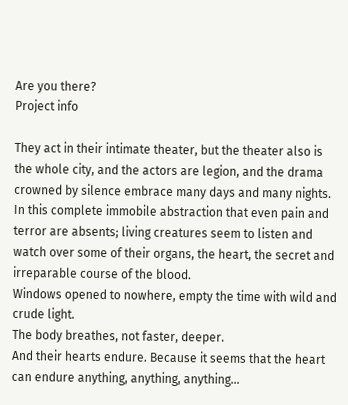Are you there?
Project info

They act in their intimate theater, but the theater also is the whole city, and the actors are legion, and the drama crowned by silence embrace many days and many nights.
In this complete immobile abstraction that even pain and terror are absents; living creatures seem to listen and watch over some of their organs, the heart, the secret and irreparable course of the blood.
Windows opened to nowhere, empty the time with wild and crude light.
The body breathes, not faster, deeper.
And their hearts endure. Because it seems that the heart can endure anything, anything, anything…